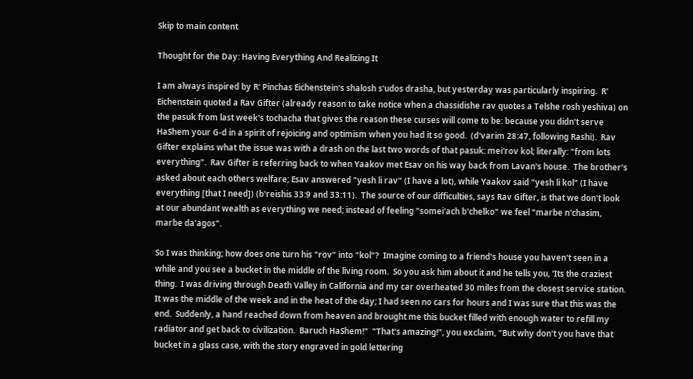Skip to main content

Thought for the Day: Having Everything And Realizing It

I am always inspired by R' Pinchas Eichenstein's shalosh s'udos drasha, but yesterday was particularly inspiring.  R' Eichenstein quoted a Rav Gifter (already reason to take notice when a chassidishe rav quotes a Telshe rosh yeshiva) on the pasuk from last week's tochacha that gives the reason these curses will come to be: because you didn't serve HaShem your G-d in a spirit of rejoicing and optimism when you had it so good.  (d'varim 28:47, following Rashi).  Rav Gifter explains what the issue was with a drash on the last two words of that pasuk: mei'rov kol; literally: "from lots everything".  Rav Gifter is referring back to when Yaakov met Esav on his way back from Lavan's house.  The brother's asked about each others welfare; Esav answered "yesh li rav" (I have a lot), while Yaakov said "yesh li kol" (I have everything [that I need]) (b'reishis 33:9 and 33:11).  The source of our difficulties, says Rav Gifter, is that we don't look at our abundant wealth as everything we need; instead of feeling "somei'ach b'chelko" we feel "marbe n'chasim, marbe da'agos".

So I was thinking; how does one turn his "rov" into "kol"?  Imagine coming to a friend's house you haven't seen in a while and you see a bucket in the middle of the living room.  So you ask him about it and he tells you, 'Its the craziest thing.  I was driving through Death Valley in California and my car overheated 30 miles from the closest service station.  It was the middle of the week and in the heat of the day; I had seen no cars for hours and I was sure that this was the end.  Suddenly, a hand reached down from heaven and brought me this bucket filled with enough water to refill my radiator and get back to civilization.  Baruch HaShem!"  "That's amazing!", you exclaim, "But why don't you have that bucket in a glass case, with the story engraved in gold lettering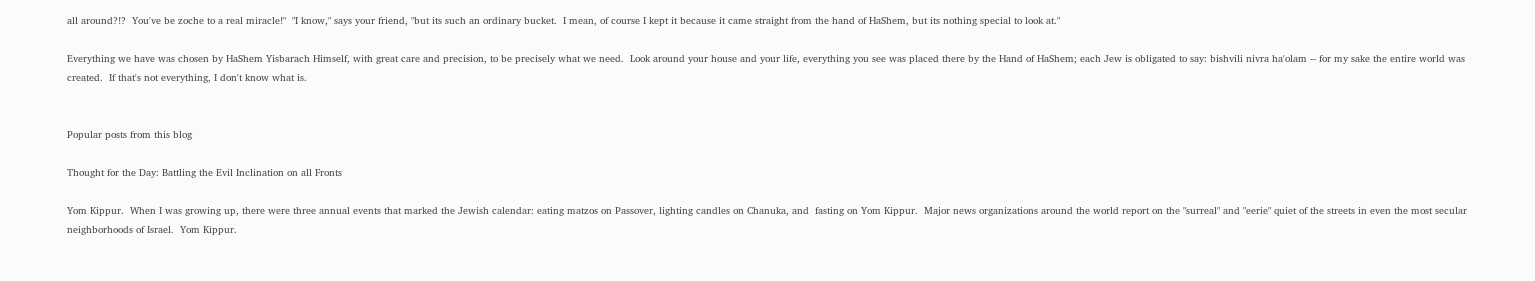all around?!?  You've be zoche to a real miracle!"  "I know," says your friend, "but its such an ordinary bucket.  I mean, of course I kept it because it came straight from the hand of HaShem, but its nothing special to look at."

Everything we have was chosen by HaShem Yisbarach Himself, with great care and precision, to be precisely what we need.  Look around your house and your life, everything you see was placed there by the Hand of HaShem; each Jew is obligated to say: bishvili nivra ha'olam -- for my sake the entire world was created.  If that's not everything, I don't know what is.


Popular posts from this blog

Thought for the Day: Battling the Evil Inclination on all Fronts

Yom Kippur.  When I was growing up, there were three annual events that marked the Jewish calendar: eating matzos on Passover, lighting candles on Chanuka, and  fasting on Yom Kippur.  Major news organizations around the world report on the "surreal" and "eerie" quiet of the streets in even the most secular neighborhoods of Israel.  Yom Kippur.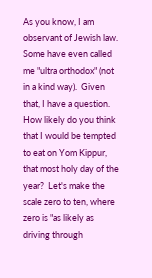As you know, I am observant of Jewish law.  Some have even called me "ultra orthodox" (not in a kind way).  Given that, I have a question.  How likely do you think that I would be tempted to eat on Yom Kippur, that most holy day of the year?  Let's make the scale zero to ten, where zero is "as likely as driving through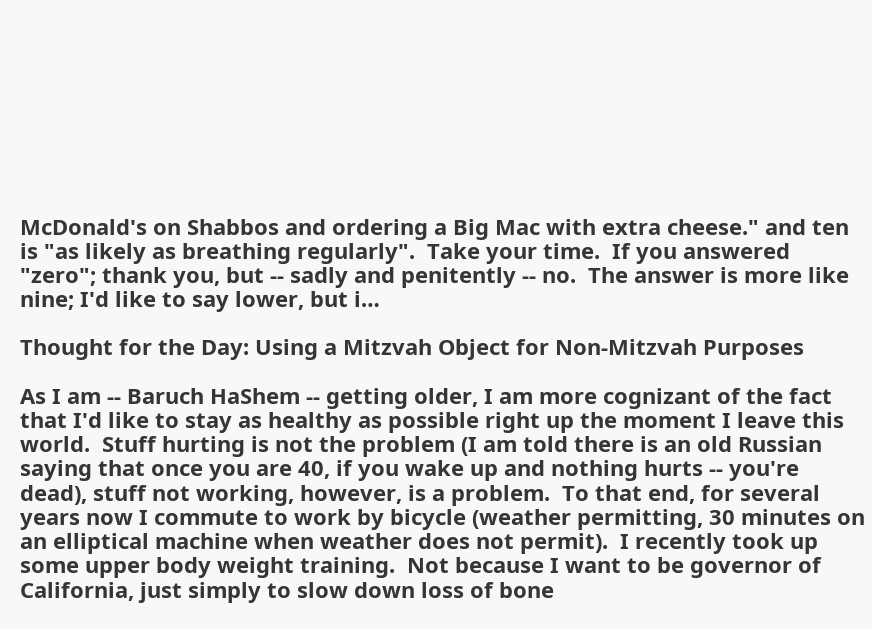McDonald's on Shabbos and ordering a Big Mac with extra cheese." and ten is "as likely as breathing regularly".  Take your time.  If you answered "zero"; thank you, but -- sadly and penitently -- no.  The answer is more like nine; I'd like to say lower, but i…

Thought for the Day: Using a Mitzvah Object for Non-Mitzvah Purposes

As I am -- Baruch HaShem -- getting older, I am more cognizant of the fact that I'd like to stay as healthy as possible right up the moment I leave this world.  Stuff hurting is not the problem (I am told there is an old Russian saying that once you are 40, if you wake up and nothing hurts -- you're dead), stuff not working, however, is a problem.  To that end, for several years now I commute to work by bicycle (weather permitting, 30 minutes on an elliptical machine when weather does not permit).  I recently took up some upper body weight training.  Not because I want to be governor of California, just simply to slow down loss of bone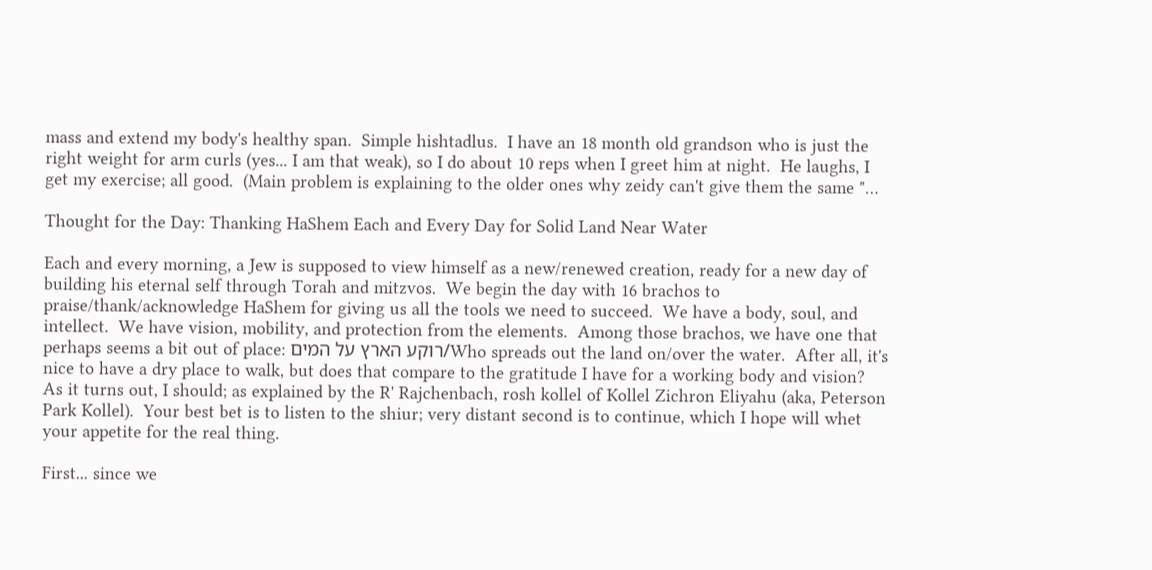mass and extend my body's healthy span.  Simple hishtadlus.  I have an 18 month old grandson who is just the right weight for arm curls (yes... I am that weak), so I do about 10 reps when I greet him at night.  He laughs, I get my exercise; all good.  (Main problem is explaining to the older ones why zeidy can't give them the same "…

Thought for the Day: Thanking HaShem Each and Every Day for Solid Land Near Water

Each and every morning, a Jew is supposed to view himself as a new/renewed creation, ready for a new day of building his eternal self through Torah and mitzvos.  We begin the day with 16 brachos to praise/thank/acknowledge HaShem for giving us all the tools we need to succeed.  We have a body, soul, and intellect.  We have vision, mobility, and protection from the elements.  Among those brachos, we have one that perhaps seems a bit out of place: רוקע הארץ על המים/Who spreads out the land on/over the water.  After all, it's nice to have a dry place to walk, but does that compare to the gratitude I have for a working body and vision?  As it turns out, I should; as explained by the R' Rajchenbach, rosh kollel of Kollel Zichron Eliyahu (aka, Peterson Park Kollel).  Your best bet is to listen to the shiur; very distant second is to continue, which I hope will whet your appetite for the real thing.

First... since we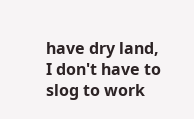have dry land, I don't have to slog to work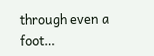through even a foot…